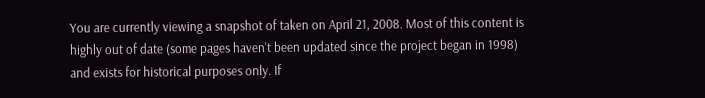You are currently viewing a snapshot of taken on April 21, 2008. Most of this content is highly out of date (some pages haven't been updated since the project began in 1998) and exists for historical purposes only. If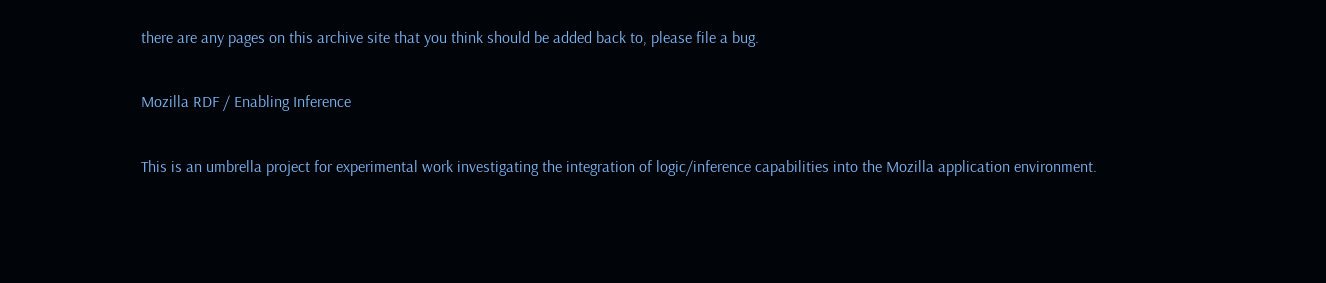there are any pages on this archive site that you think should be added back to, please file a bug.

Mozilla RDF / Enabling Inference

This is an umbrella project for experimental work investigating the integration of logic/inference capabilities into the Mozilla application environment.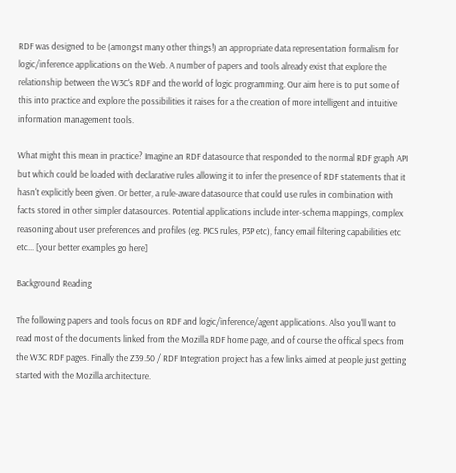RDF was designed to be (amongst many other things!) an appropriate data representation formalism for logic/inference applications on the Web. A number of papers and tools already exist that explore the relationship between the W3C's RDF and the world of logic programming. Our aim here is to put some of this into practice and explore the possibilities it raises for a the creation of more intelligent and intuitive information management tools.

What might this mean in practice? Imagine an RDF datasource that responded to the normal RDF graph API but which could be loaded with declarative rules allowing it to infer the presence of RDF statements that it hasn't explicitly been given. Or better, a rule-aware datasource that could use rules in combination with facts stored in other simpler datasources. Potential applications include inter-schema mappings, complex reasoning about user preferences and profiles (eg. PICS rules, P3P etc), fancy email filtering capabilities etc etc... [your better examples go here]

Background Reading

The following papers and tools focus on RDF and logic/inference/agent applications. Also you'll want to read most of the documents linked from the Mozilla RDF home page, and of course the offical specs from the W3C RDF pages. Finally the Z39.50 / RDF Integration project has a few links aimed at people just getting started with the Mozilla architecture.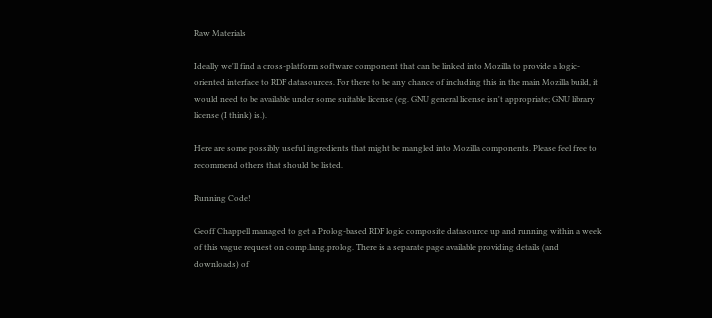Raw Materials

Ideally we'll find a cross-platform software component that can be linked into Mozilla to provide a logic-oriented interface to RDF datasources. For there to be any chance of including this in the main Mozilla build, it would need to be available under some suitable license (eg. GNU general license isn't appropriate; GNU library license (I think) is.).

Here are some possibly useful ingredients that might be mangled into Mozilla components. Please feel free to recommend others that should be listed.

Running Code!

Geoff Chappell managed to get a Prolog-based RDF logic composite datasource up and running within a week of this vague request on comp.lang.prolog. There is a separate page available providing details (and downloads) of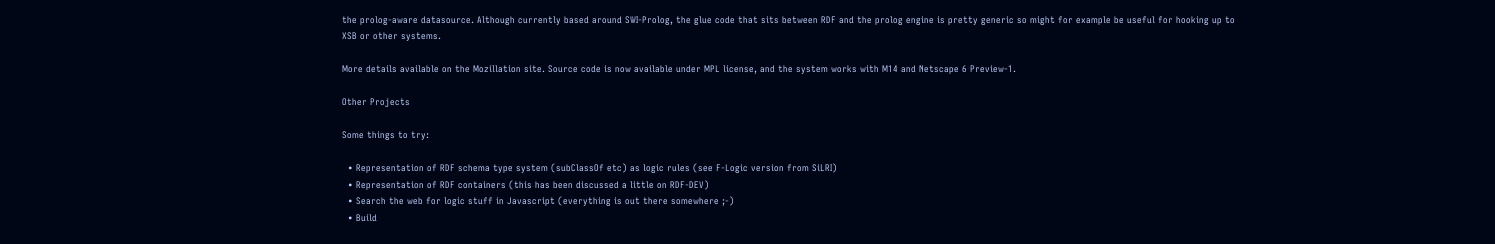the prolog-aware datasource. Although currently based around SWI-Prolog, the glue code that sits between RDF and the prolog engine is pretty generic so might for example be useful for hooking up to XSB or other systems.

More details available on the Mozillation site. Source code is now available under MPL license, and the system works with M14 and Netscape 6 Preview-1.

Other Projects

Some things to try:

  • Representation of RDF schema type system (subClassOf etc) as logic rules (see F-Logic version from SiLRI)
  • Representation of RDF containers (this has been discussed a little on RDF-DEV)
  • Search the web for logic stuff in Javascript (everything is out there somewhere ;-)
  • Build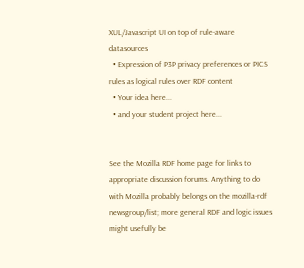XUL/Javascript UI on top of rule-aware datasources
  • Expression of P3P privacy preferences or PICS rules as logical rules over RDF content
  • Your idea here...
  • and your student project here...


See the Mozilla RDF home page for links to appropriate discussion forums. Anything to do with Mozilla probably belongs on the mozilla-rdf newsgroup/list; more general RDF and logic issues might usefully be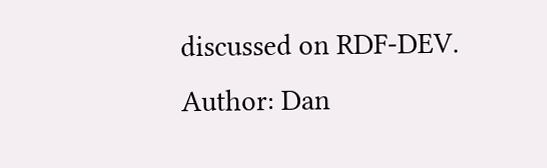discussed on RDF-DEV.
Author: Dan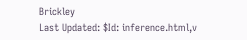Brickley
Last Updated: $Id: inference.html,v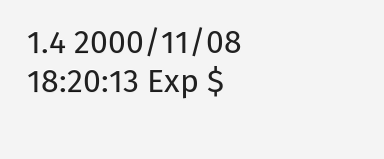1.4 2000/11/08 18:20:13 Exp $